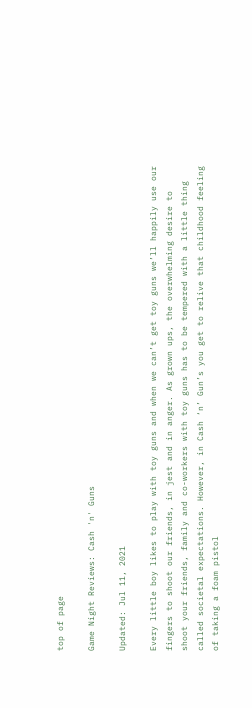top of page

Game Night Reviews: Cash 'n' Guns

Updated: Jul 11, 2021

Every little boy likes to play with toy guns and when we can’t get toy guns we’ll happily use our fingers to shoot our friends, in jest and in anger. As grown ups, the overwhelming desire to shoot your friends, family and co-workers with toy guns has to be tempered with a little thing called societal expectations. However, in Cash ‘n’ Gun’s you get to relive that childhood feeling of taking a foam pistol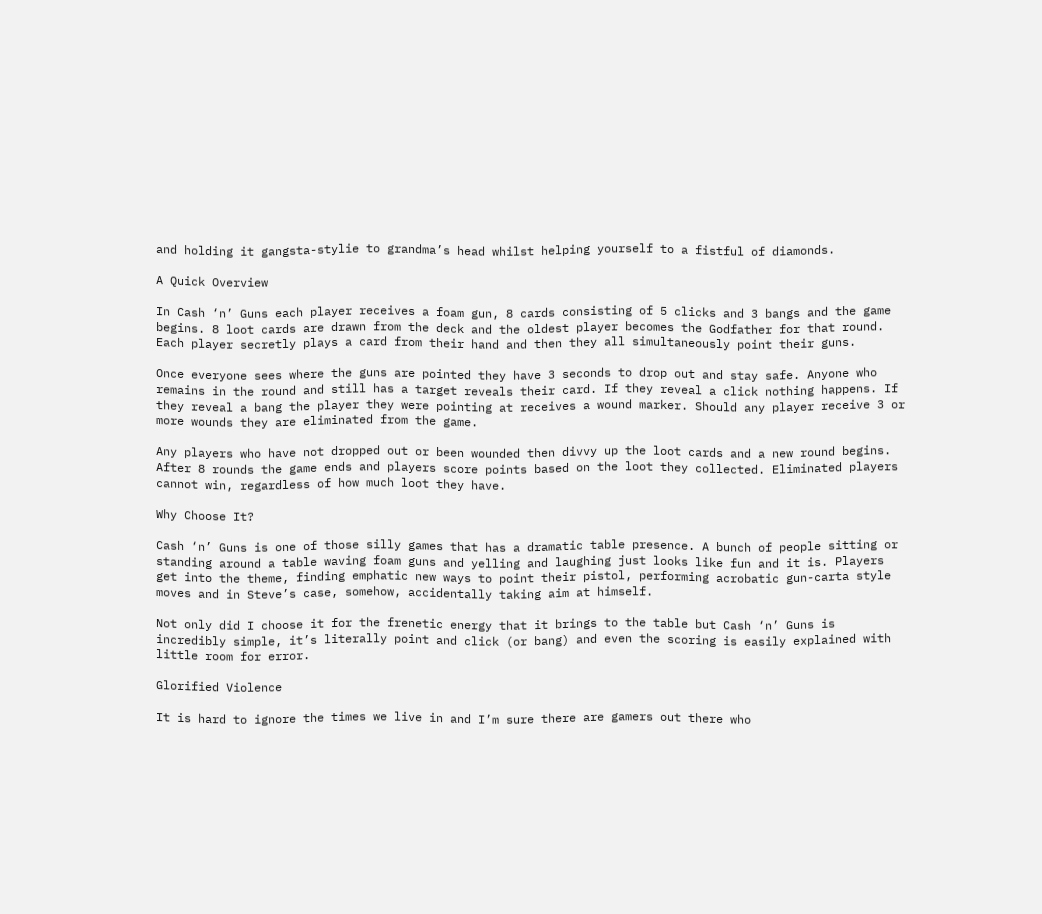and holding it gangsta-stylie to grandma’s head whilst helping yourself to a fistful of diamonds.

A Quick Overview

In Cash ‘n’ Guns each player receives a foam gun, 8 cards consisting of 5 clicks and 3 bangs and the game begins. 8 loot cards are drawn from the deck and the oldest player becomes the Godfather for that round. Each player secretly plays a card from their hand and then they all simultaneously point their guns.

Once everyone sees where the guns are pointed they have 3 seconds to drop out and stay safe. Anyone who remains in the round and still has a target reveals their card. If they reveal a click nothing happens. If they reveal a bang the player they were pointing at receives a wound marker. Should any player receive 3 or more wounds they are eliminated from the game.

Any players who have not dropped out or been wounded then divvy up the loot cards and a new round begins. After 8 rounds the game ends and players score points based on the loot they collected. Eliminated players cannot win, regardless of how much loot they have.

Why Choose It?

Cash ‘n’ Guns is one of those silly games that has a dramatic table presence. A bunch of people sitting or standing around a table waving foam guns and yelling and laughing just looks like fun and it is. Players get into the theme, finding emphatic new ways to point their pistol, performing acrobatic gun-carta style moves and in Steve’s case, somehow, accidentally taking aim at himself.

Not only did I choose it for the frenetic energy that it brings to the table but Cash ‘n’ Guns is incredibly simple, it’s literally point and click (or bang) and even the scoring is easily explained with little room for error.

Glorified Violence

It is hard to ignore the times we live in and I’m sure there are gamers out there who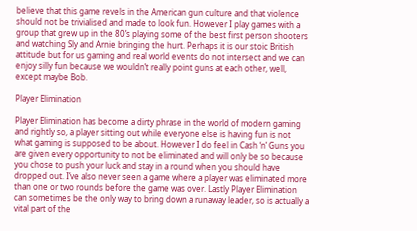believe that this game revels in the American gun culture and that violence should not be trivialised and made to look fun. However I play games with a group that grew up in the 80’s playing some of the best first person shooters and watching Sly and Arnie bringing the hurt. Perhaps it is our stoic British attitude but for us gaming and real world events do not intersect and we can enjoy silly fun because we wouldn’t really point guns at each other, well, except maybe Bob.

Player Elimination

Player Elimination has become a dirty phrase in the world of modern gaming and rightly so, a player sitting out while everyone else is having fun is not what gaming is supposed to be about. However I do feel in Cash ‘n’ Guns you are given every opportunity to not be eliminated and will only be so because you chose to push your luck and stay in a round when you should have dropped out. I’ve also never seen a game where a player was eliminated more than one or two rounds before the game was over. Lastly Player Elimination can sometimes be the only way to bring down a runaway leader, so is actually a vital part of the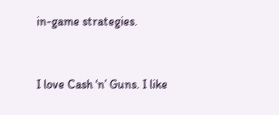in-game strategies.


I love Cash ‘n’ Guns. I like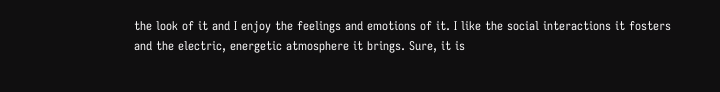the look of it and I enjoy the feelings and emotions of it. I like the social interactions it fosters and the electric, energetic atmosphere it brings. Sure, it is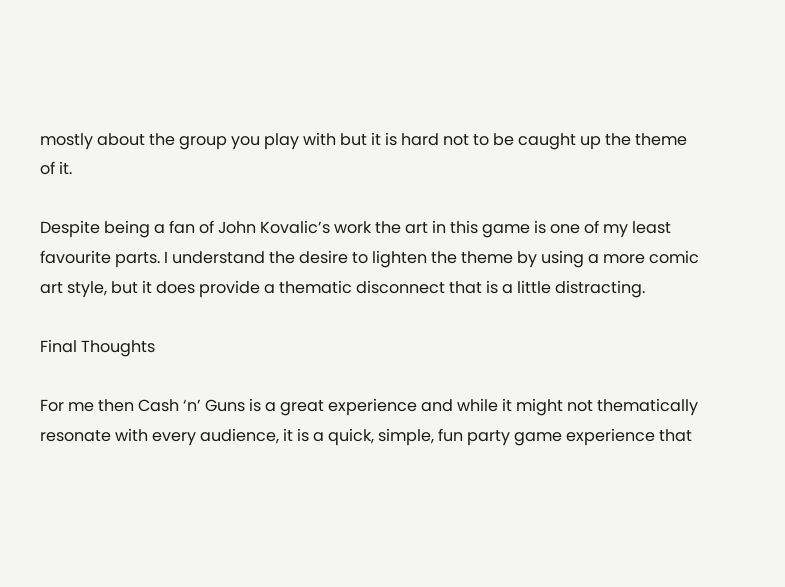mostly about the group you play with but it is hard not to be caught up the theme of it.

Despite being a fan of John Kovalic’s work the art in this game is one of my least favourite parts. I understand the desire to lighten the theme by using a more comic art style, but it does provide a thematic disconnect that is a little distracting.

Final Thoughts

For me then Cash ‘n’ Guns is a great experience and while it might not thematically resonate with every audience, it is a quick, simple, fun party game experience that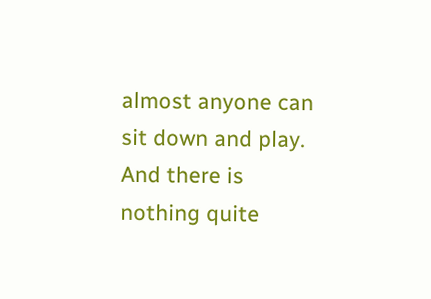almost anyone can sit down and play. And there is nothing quite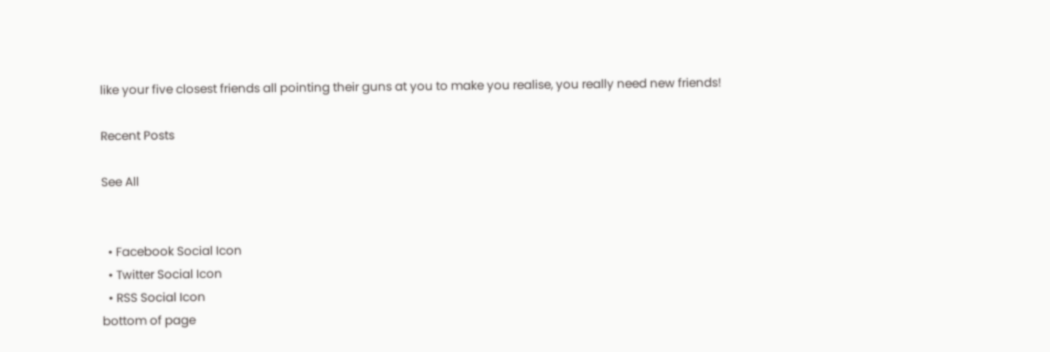like your five closest friends all pointing their guns at you to make you realise, you really need new friends!

Recent Posts

See All


  • Facebook Social Icon
  • Twitter Social Icon
  • RSS Social Icon
bottom of page